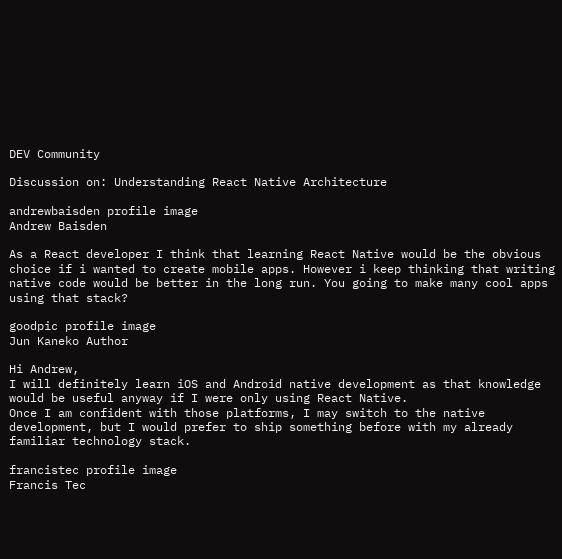DEV Community

Discussion on: Understanding React Native Architecture

andrewbaisden profile image
Andrew Baisden

As a React developer I think that learning React Native would be the obvious choice if i wanted to create mobile apps. However i keep thinking that writing native code would be better in the long run. You going to make many cool apps using that stack?

goodpic profile image
Jun Kaneko Author

Hi Andrew,
I will definitely learn iOS and Android native development as that knowledge would be useful anyway if I were only using React Native.
Once I am confident with those platforms, I may switch to the native development, but I would prefer to ship something before with my already familiar technology stack.

francistec profile image
Francis Tec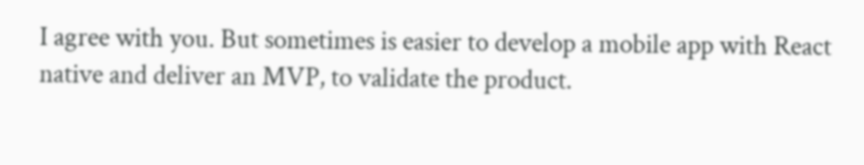I agree with you. But sometimes is easier to develop a mobile app with React native and deliver an MVP, to validate the product.